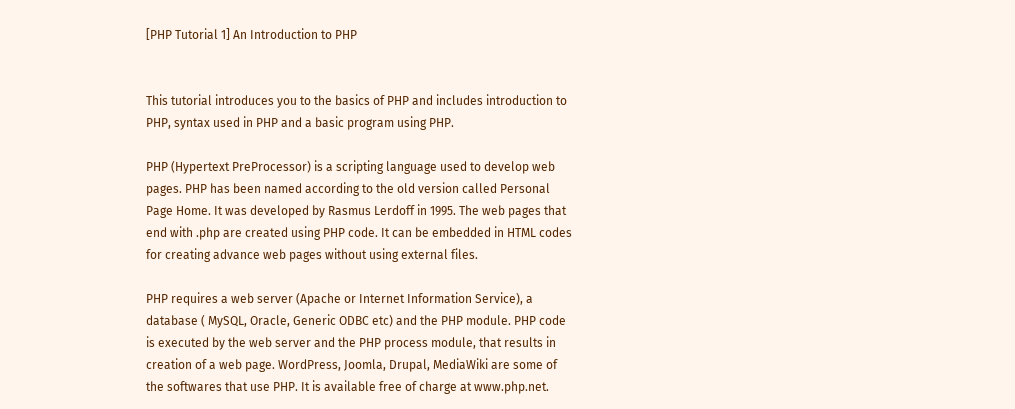[PHP Tutorial 1] An Introduction to PHP


This tutorial introduces you to the basics of PHP and includes introduction to PHP, syntax used in PHP and a basic program using PHP.

PHP (Hypertext PreProcessor) is a scripting language used to develop web pages. PHP has been named according to the old version called Personal Page Home. It was developed by Rasmus Lerdoff in 1995. The web pages that end with .php are created using PHP code. It can be embedded in HTML codes for creating advance web pages without using external files.

PHP requires a web server (Apache or Internet Information Service), a database ( MySQL, Oracle, Generic ODBC etc) and the PHP module. PHP code is executed by the web server and the PHP process module, that results in creation of a web page. WordPress, Joomla, Drupal, MediaWiki are some of the softwares that use PHP. It is available free of charge at www.php.net.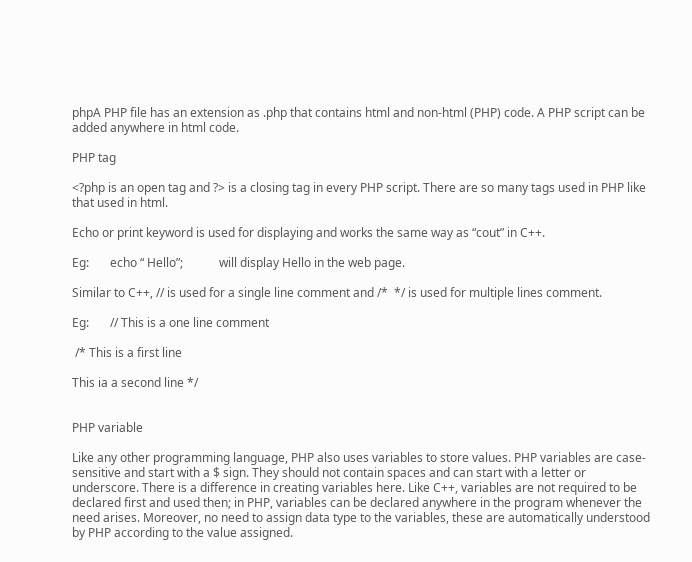phpA PHP file has an extension as .php that contains html and non-html (PHP) code. A PHP script can be added anywhere in html code.

PHP tag

<?php is an open tag and ?> is a closing tag in every PHP script. There are so many tags used in PHP like that used in html.

Echo or print keyword is used for displaying and works the same way as “cout” in C++.

Eg:       echo “ Hello”;            will display Hello in the web page.

Similar to C++, // is used for a single line comment and /*  */ is used for multiple lines comment.

Eg:       // This is a one line comment

 /* This is a first line

This ia a second line */


PHP variable

Like any other programming language, PHP also uses variables to store values. PHP variables are case-sensitive and start with a $ sign. They should not contain spaces and can start with a letter or underscore. There is a difference in creating variables here. Like C++, variables are not required to be declared first and used then; in PHP, variables can be declared anywhere in the program whenever the need arises. Moreover, no need to assign data type to the variables, these are automatically understood by PHP according to the value assigned.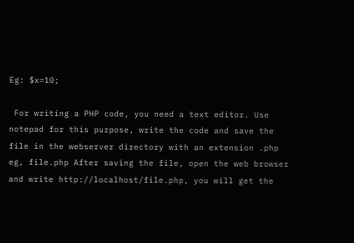Eg: $x=10;

 For writing a PHP code, you need a text editor. Use notepad for this purpose, write the code and save the file in the webserver directory with an extension .php eg, file.php After saving the file, open the web browser and write http://localhost/file.php, you will get the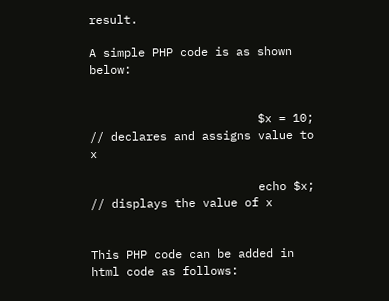result.

A simple PHP code is as shown below:


                        $x = 10; // declares and assigns value to x

                        echo $x; // displays the value of x


This PHP code can be added in html code as follows: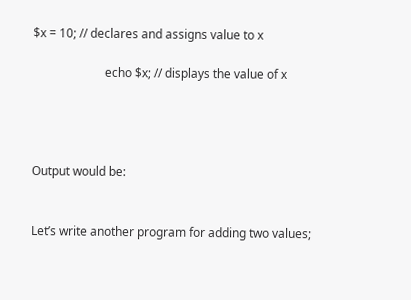$x = 10; // declares and assigns value to x

                        echo $x; // displays the value of x




Output would be:


Let’s write another program for adding two values;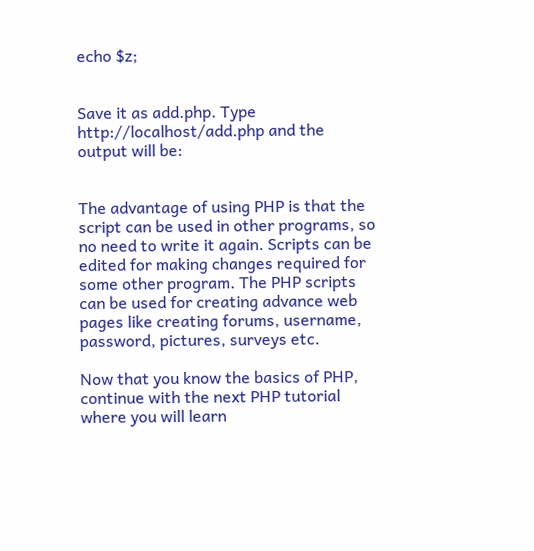echo $z;


Save it as add.php. Type http://localhost/add.php and the output will be:


The advantage of using PHP is that the script can be used in other programs, so no need to write it again. Scripts can be edited for making changes required for some other program. The PHP scripts can be used for creating advance web pages like creating forums, username, password, pictures, surveys etc.

Now that you know the basics of PHP, continue with the next PHP tutorial where you will learn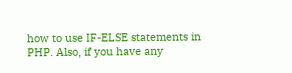how to use IF-ELSE statements in PHP. Also, if you have any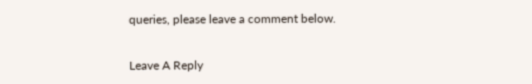queries, please leave a comment below.


Leave A Reply